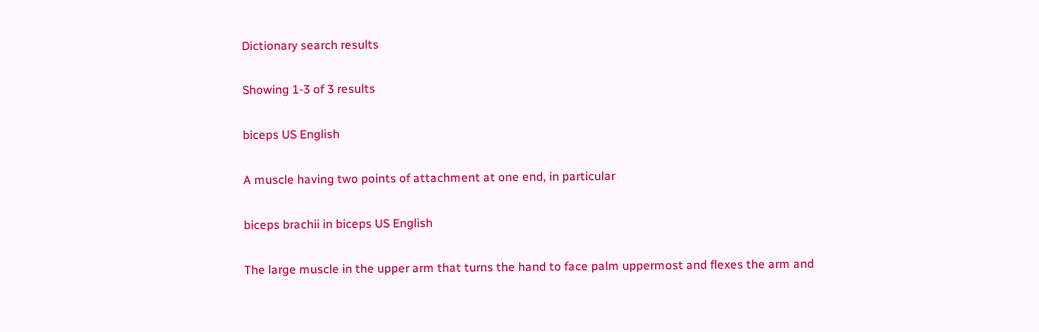Dictionary search results

Showing 1-3 of 3 results

biceps US English

A muscle having two points of attachment at one end, in particular

biceps brachii in biceps US English

The large muscle in the upper arm that turns the hand to face palm uppermost and flexes the arm and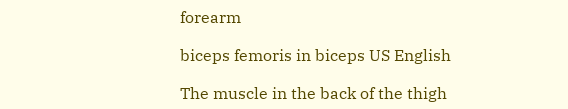forearm

biceps femoris in biceps US English

The muscle in the back of the thigh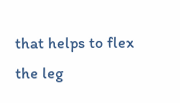that helps to flex the leg